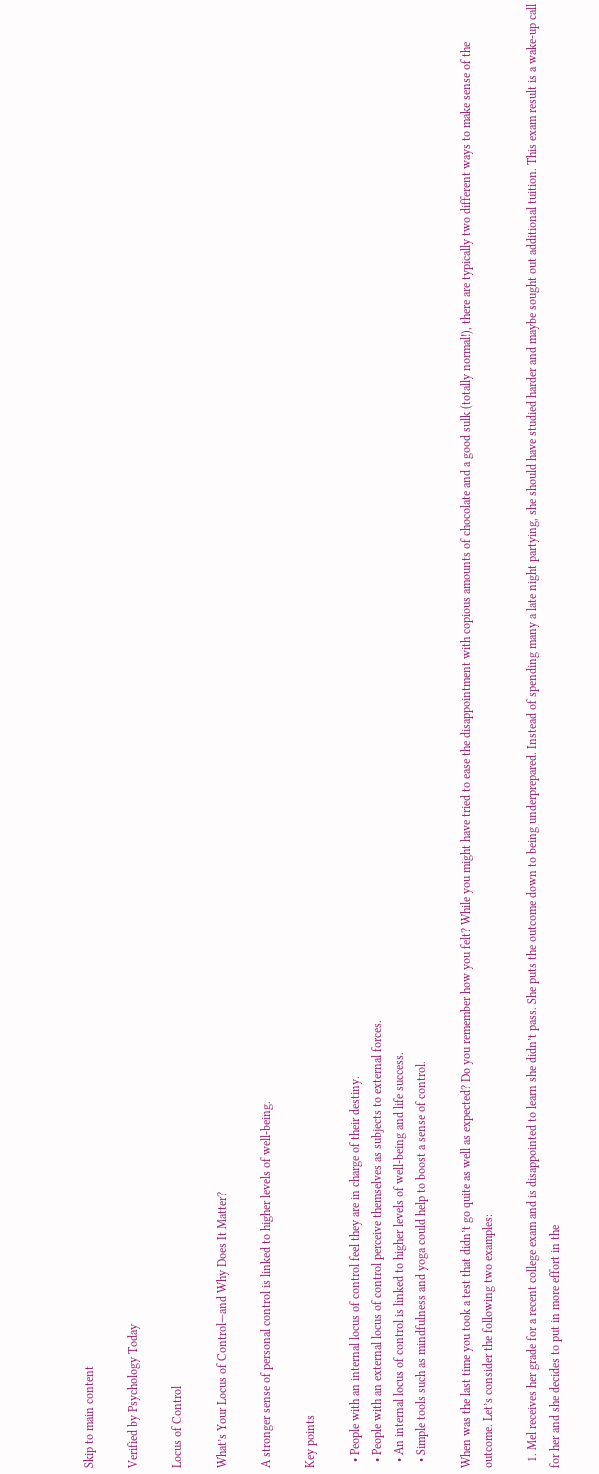Skip to main content

Verified by Psychology Today

Locus of Control

What’s Your Locus of Control—and Why Does It Matter?

A stronger sense of personal control is linked to higher levels of well-being.

Key points

  • People with an internal locus of control feel they are in charge of their destiny.
  • People with an external locus of control perceive themselves as subjects to external forces.
  • An internal locus of control is linked to higher levels of well-being and life success.
  • Simple tools such as mindfulness and yoga could help to boost a sense of control.

When was the last time you took a test that didn’t go quite as well as expected? Do you remember how you felt? While you might have tried to ease the disappointment with copious amounts of chocolate and a good sulk (totally normal!), there are typically two different ways to make sense of the outcome. Let’s consider the following two examples:

  1. Mel receives her grade for a recent college exam and is disappointed to learn she didn’t pass. She puts the outcome down to being underprepared. Instead of spending many a late night partying, she should have studied harder and maybe sought out additional tuition. This exam result is a wake-up call for her and she decides to put in more effort in the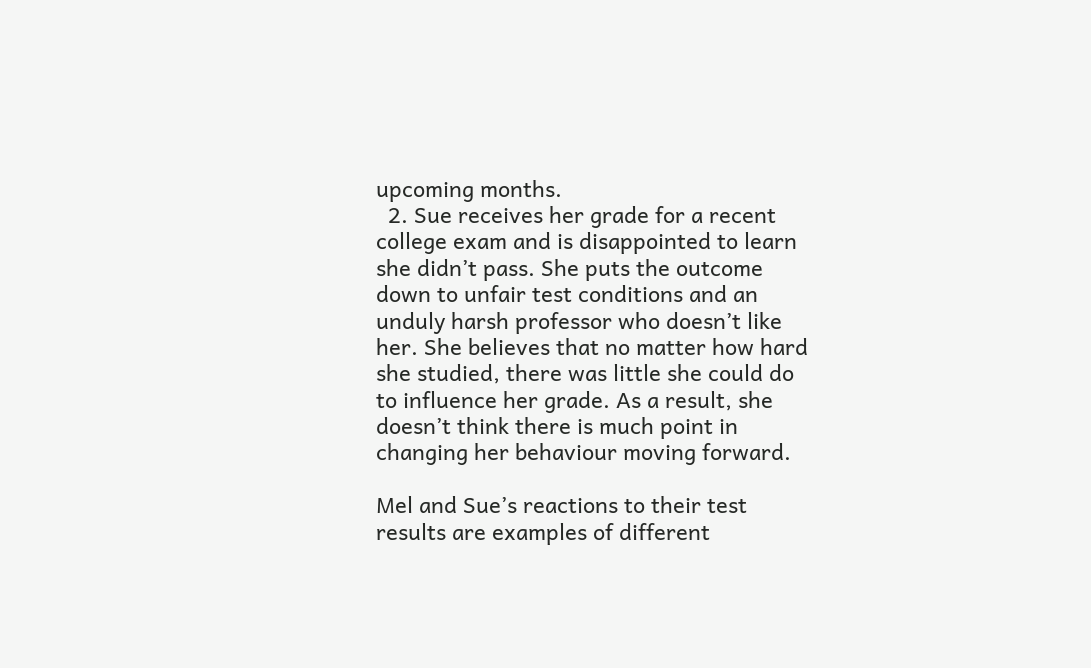upcoming months.
  2. Sue receives her grade for a recent college exam and is disappointed to learn she didn’t pass. She puts the outcome down to unfair test conditions and an unduly harsh professor who doesn’t like her. She believes that no matter how hard she studied, there was little she could do to influence her grade. As a result, she doesn’t think there is much point in changing her behaviour moving forward.

Mel and Sue’s reactions to their test results are examples of different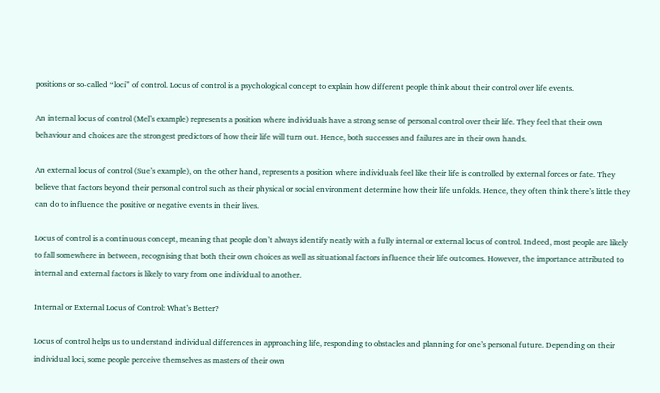positions or so-called “loci” of control. Locus of control is a psychological concept to explain how different people think about their control over life events.

An internal locus of control (Mel’s example) represents a position where individuals have a strong sense of personal control over their life. They feel that their own behaviour and choices are the strongest predictors of how their life will turn out. Hence, both successes and failures are in their own hands.

An external locus of control (Sue’s example), on the other hand, represents a position where individuals feel like their life is controlled by external forces or fate. They believe that factors beyond their personal control such as their physical or social environment determine how their life unfolds. Hence, they often think there’s little they can do to influence the positive or negative events in their lives.

Locus of control is a continuous concept, meaning that people don’t always identify neatly with a fully internal or external locus of control. Indeed, most people are likely to fall somewhere in between, recognising that both their own choices as well as situational factors influence their life outcomes. However, the importance attributed to internal and external factors is likely to vary from one individual to another.

Internal or External Locus of Control: What’s Better?

Locus of control helps us to understand individual differences in approaching life, responding to obstacles and planning for one’s personal future. Depending on their individual loci, some people perceive themselves as masters of their own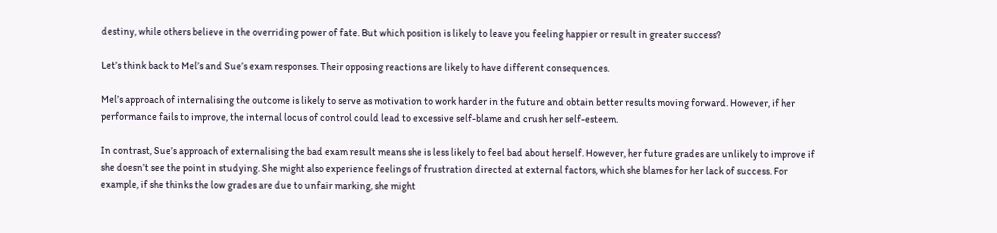destiny, while others believe in the overriding power of fate. But which position is likely to leave you feeling happier or result in greater success?

Let’s think back to Mel’s and Sue’s exam responses. Their opposing reactions are likely to have different consequences.

Mel’s approach of internalising the outcome is likely to serve as motivation to work harder in the future and obtain better results moving forward. However, if her performance fails to improve, the internal locus of control could lead to excessive self-blame and crush her self-esteem.

In contrast, Sue’s approach of externalising the bad exam result means she is less likely to feel bad about herself. However, her future grades are unlikely to improve if she doesn’t see the point in studying. She might also experience feelings of frustration directed at external factors, which she blames for her lack of success. For example, if she thinks the low grades are due to unfair marking, she might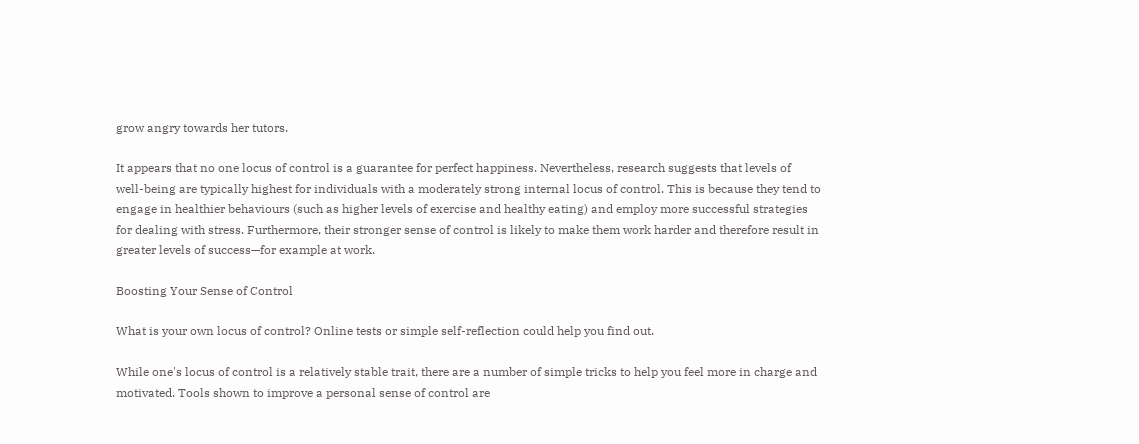grow angry towards her tutors.

It appears that no one locus of control is a guarantee for perfect happiness. Nevertheless, research suggests that levels of well-being are typically highest for individuals with a moderately strong internal locus of control. This is because they tend to engage in healthier behaviours (such as higher levels of exercise and healthy eating) and employ more successful strategies for dealing with stress. Furthermore, their stronger sense of control is likely to make them work harder and therefore result in greater levels of success—for example at work.

Boosting Your Sense of Control

What is your own locus of control? Online tests or simple self-reflection could help you find out.

While one's locus of control is a relatively stable trait, there are a number of simple tricks to help you feel more in charge and motivated. Tools shown to improve a personal sense of control are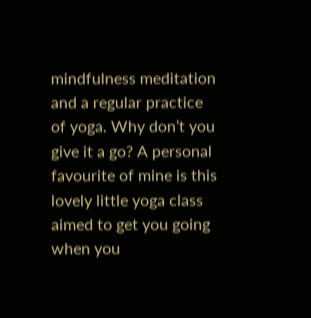mindfulness meditation and a regular practice of yoga. Why don’t you give it a go? A personal favourite of mine is this lovely little yoga class aimed to get you going when you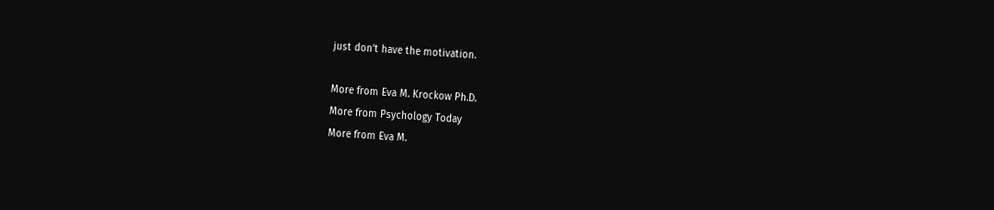just don’t have the motivation.

More from Eva M. Krockow Ph.D.
More from Psychology Today
More from Eva M.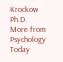Krockow Ph.D.
More from Psychology Today